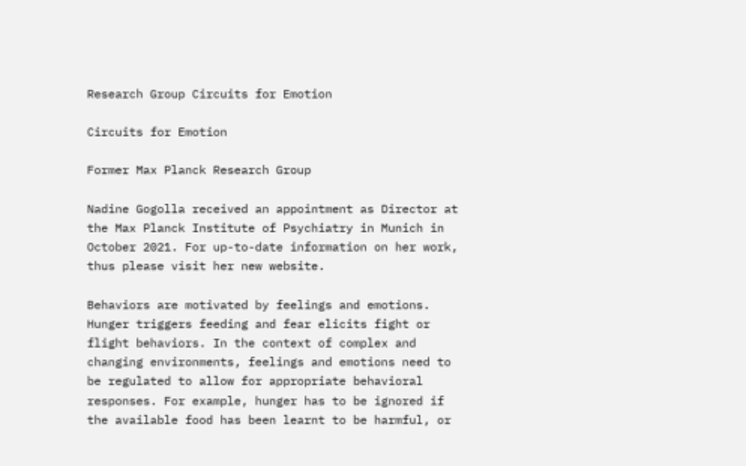Research Group Circuits for Emotion

Circuits for Emotion

Former Max Planck Research Group

Nadine Gogolla received an appointment as Director at the Max Planck Institute of Psychiatry in Munich in October 2021. For up-to-date information on her work, thus please visit her new website.

Behaviors are motivated by feelings and emotions. Hunger triggers feeding and fear elicits fight or flight behaviors. In the context of complex and changing environments, feelings and emotions need to be regulated to allow for appropriate behavioral responses. For example, hunger has to be ignored if the available food has been learnt to be harmful, or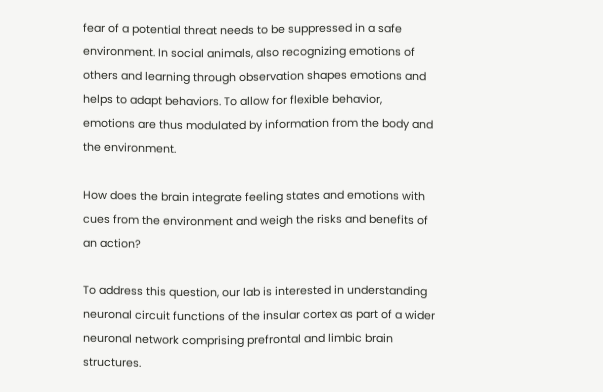fear of a potential threat needs to be suppressed in a safe environment. In social animals, also recognizing emotions of others and learning through observation shapes emotions and helps to adapt behaviors. To allow for flexible behavior, emotions are thus modulated by information from the body and the environment.

How does the brain integrate feeling states and emotions with cues from the environment and weigh the risks and benefits of an action?

To address this question, our lab is interested in understanding neuronal circuit functions of the insular cortex as part of a wider neuronal network comprising prefrontal and limbic brain structures.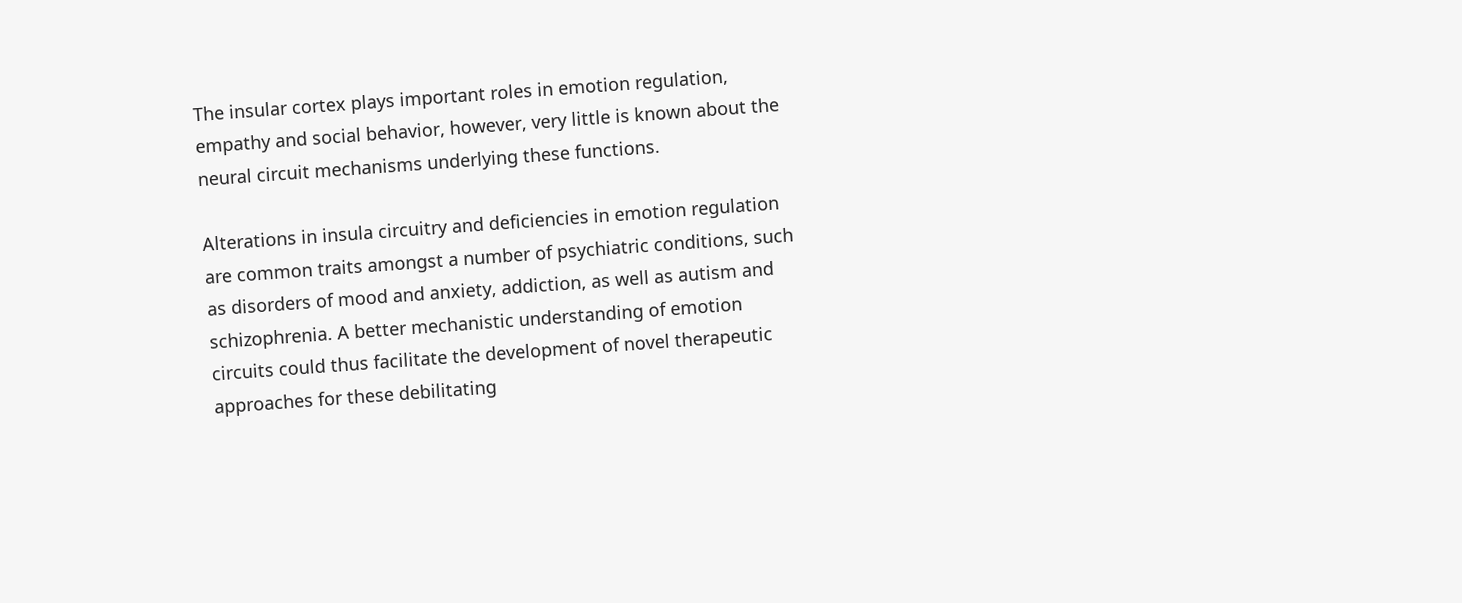The insular cortex plays important roles in emotion regulation, empathy and social behavior, however, very little is known about the neural circuit mechanisms underlying these functions.

Alterations in insula circuitry and deficiencies in emotion regulation are common traits amongst a number of psychiatric conditions, such as disorders of mood and anxiety, addiction, as well as autism and schizophrenia. A better mechanistic understanding of emotion circuits could thus facilitate the development of novel therapeutic approaches for these debilitating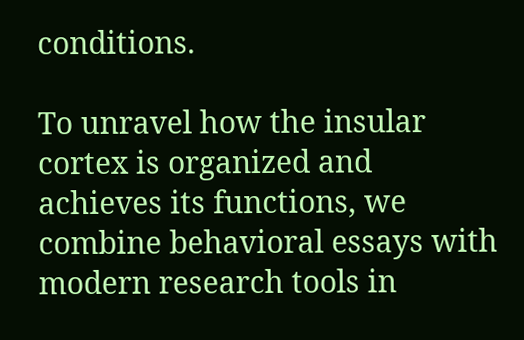conditions.

To unravel how the insular cortex is organized and achieves its functions, we combine behavioral essays with modern research tools in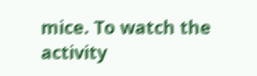mice. To watch the activity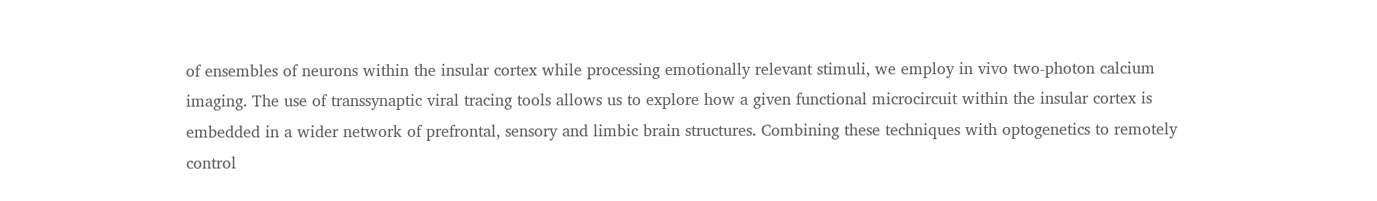of ensembles of neurons within the insular cortex while processing emotionally relevant stimuli, we employ in vivo two-photon calcium imaging. The use of transsynaptic viral tracing tools allows us to explore how a given functional microcircuit within the insular cortex is embedded in a wider network of prefrontal, sensory and limbic brain structures. Combining these techniques with optogenetics to remotely control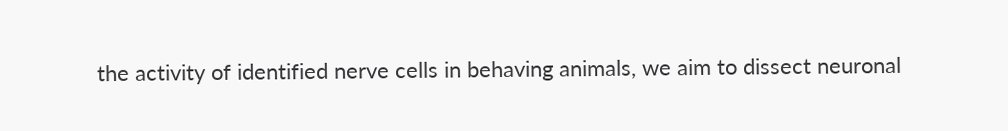the activity of identified nerve cells in behaving animals, we aim to dissect neuronal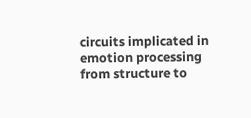circuits implicated in emotion processing from structure to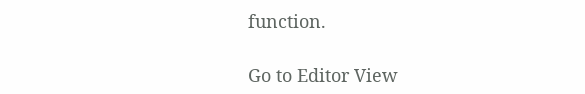function.

Go to Editor View